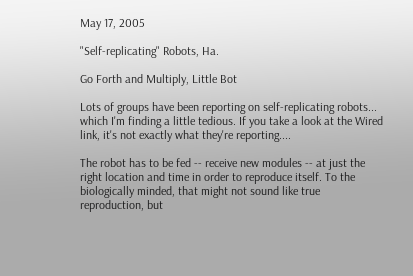May 17, 2005

"Self-replicating" Robots, Ha.

Go Forth and Multiply, Little Bot

Lots of groups have been reporting on self-replicating robots... which I'm finding a little tedious. If you take a look at the Wired link, it's not exactly what they're reporting....

The robot has to be fed -- receive new modules -- at just the right location and time in order to reproduce itself. To the biologically minded, that might not sound like true reproduction, but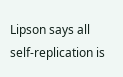Lipson says all self-replication is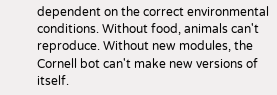dependent on the correct environmental conditions. Without food, animals can't reproduce. Without new modules, the Cornell bot can't make new versions of itself.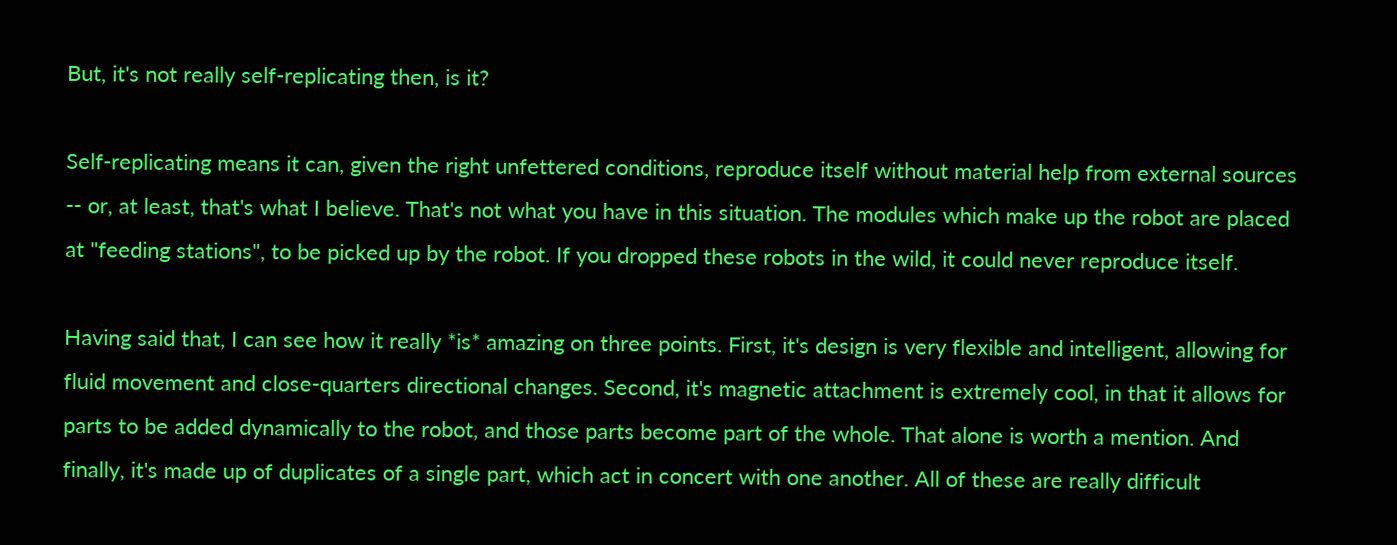But, it's not really self-replicating then, is it?

Self-replicating means it can, given the right unfettered conditions, reproduce itself without material help from external sources -- or, at least, that's what I believe. That's not what you have in this situation. The modules which make up the robot are placed at "feeding stations", to be picked up by the robot. If you dropped these robots in the wild, it could never reproduce itself.

Having said that, I can see how it really *is* amazing on three points. First, it's design is very flexible and intelligent, allowing for fluid movement and close-quarters directional changes. Second, it's magnetic attachment is extremely cool, in that it allows for parts to be added dynamically to the robot, and those parts become part of the whole. That alone is worth a mention. And finally, it's made up of duplicates of a single part, which act in concert with one another. All of these are really difficult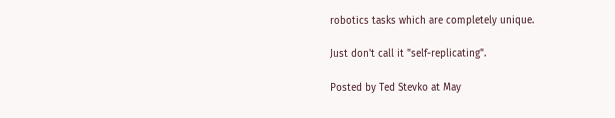robotics tasks which are completely unique.

Just don't call it "self-replicating".

Posted by Ted Stevko at May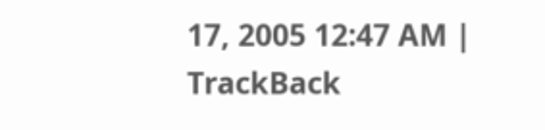17, 2005 12:47 AM | TrackBack